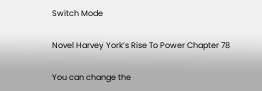Switch Mode

Novel Harvey York’s Rise To Power Chapter 78

You can change the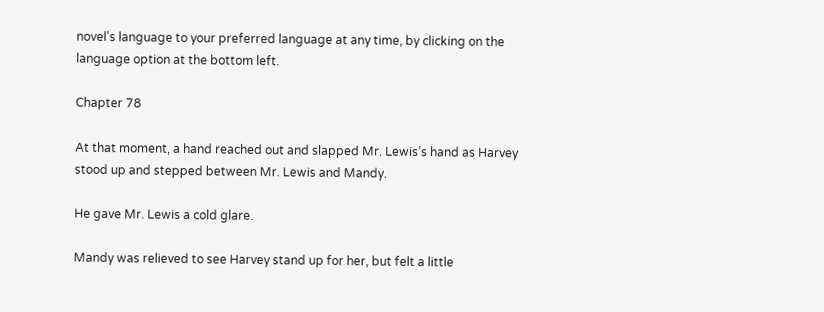novel's language to your preferred language at any time, by clicking on the language option at the bottom left.

Chapter 78

At that moment, a hand reached out and slapped Mr. Lewis’s hand as Harvey stood up and stepped between Mr. Lewis and Mandy.

He gave Mr. Lewis a cold glare.

Mandy was relieved to see Harvey stand up for her, but felt a little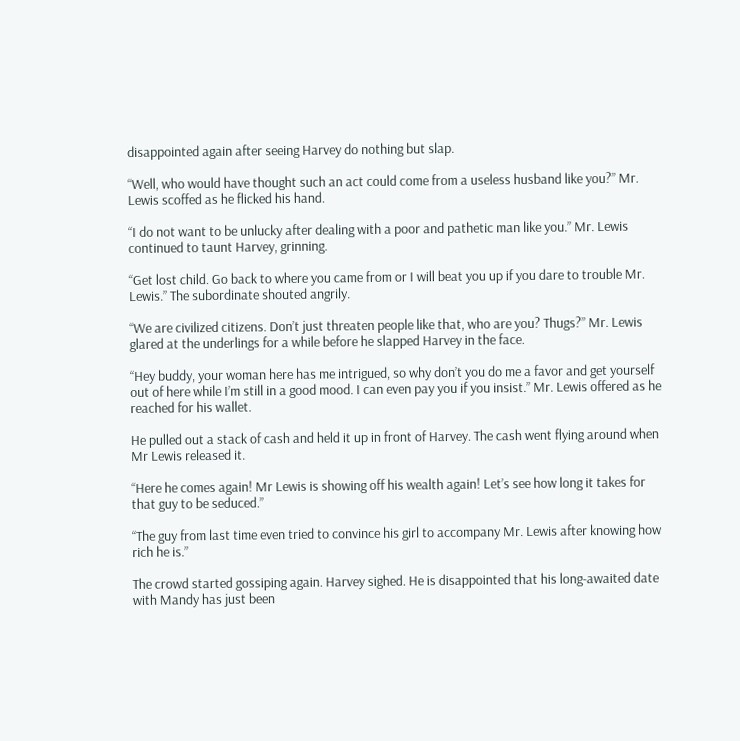disappointed again after seeing Harvey do nothing but slap.

“Well, who would have thought such an act could come from a useless husband like you?” Mr. Lewis scoffed as he flicked his hand.

“I do not want to be unlucky after dealing with a poor and pathetic man like you.” Mr. Lewis continued to taunt Harvey, grinning.

“Get lost child. Go back to where you came from or I will beat you up if you dare to trouble Mr. Lewis.” The subordinate shouted angrily.

“We are civilized citizens. Don’t just threaten people like that, who are you? Thugs?” Mr. Lewis glared at the underlings for a while before he slapped Harvey in the face.

“Hey buddy, your woman here has me intrigued, so why don’t you do me a favor and get yourself out of here while I’m still in a good mood. I can even pay you if you insist.” Mr. Lewis offered as he reached for his wallet.

He pulled out a stack of cash and held it up in front of Harvey. The cash went flying around when Mr Lewis released it.

“Here he comes again! Mr Lewis is showing off his wealth again! Let’s see how long it takes for that guy to be seduced.”

“The guy from last time even tried to convince his girl to accompany Mr. Lewis after knowing how rich he is.”

The crowd started gossiping again. Harvey sighed. He is disappointed that his long-awaited date with Mandy has just been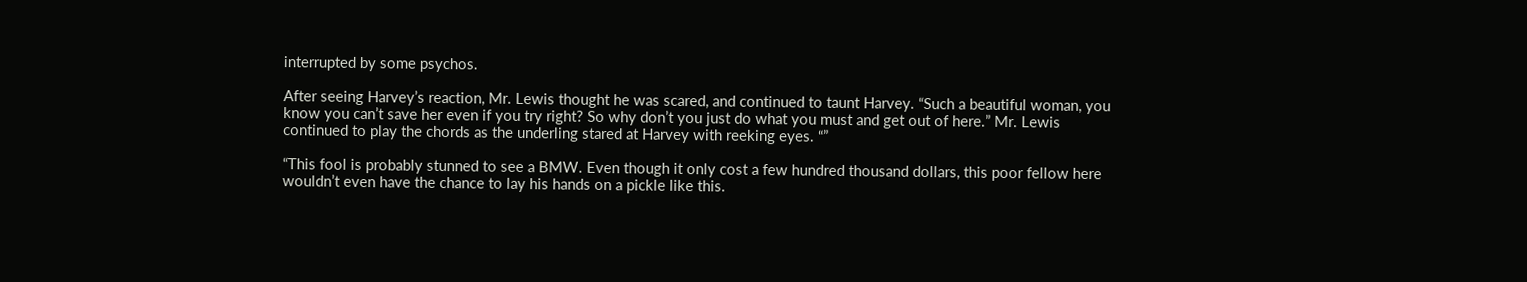interrupted by some psychos.

After seeing Harvey’s reaction, Mr. Lewis thought he was scared, and continued to taunt Harvey. “Such a beautiful woman, you know you can’t save her even if you try right? So why don’t you just do what you must and get out of here.” Mr. Lewis continued to play the chords as the underling stared at Harvey with reeking eyes. “”

“This fool is probably stunned to see a BMW. Even though it only cost a few hundred thousand dollars, this poor fellow here wouldn’t even have the chance to lay his hands on a pickle like this.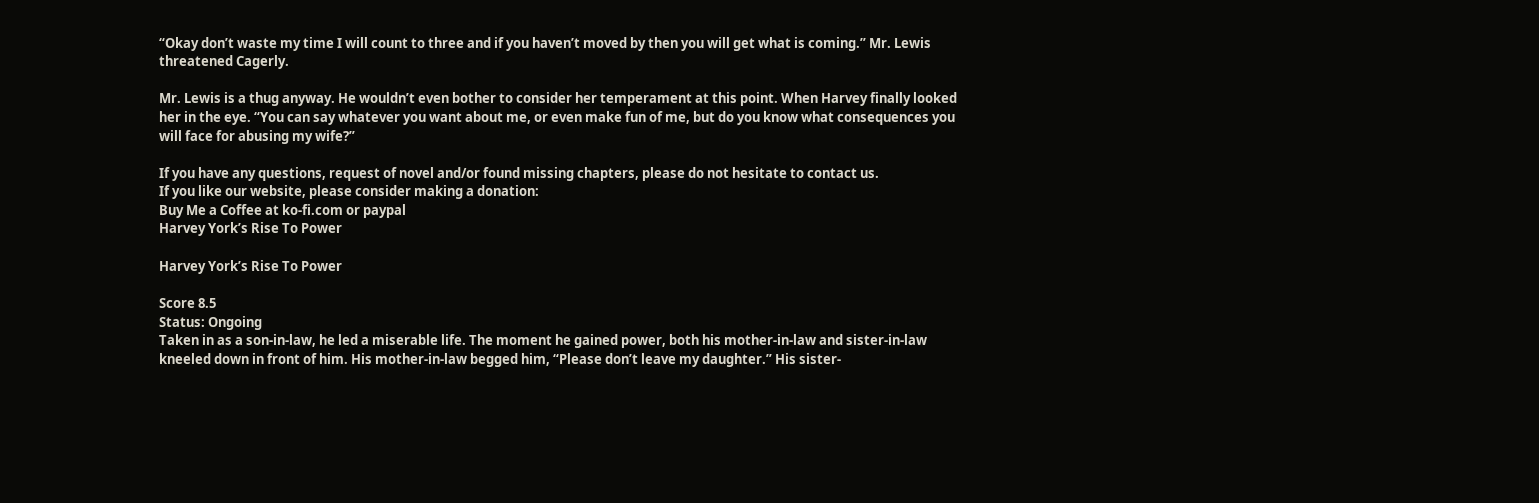“Okay don’t waste my time I will count to three and if you haven’t moved by then you will get what is coming.” Mr. Lewis threatened Cagerly.

Mr. Lewis is a thug anyway. He wouldn’t even bother to consider her temperament at this point. When Harvey finally looked her in the eye. “You can say whatever you want about me, or even make fun of me, but do you know what consequences you will face for abusing my wife?”

If you have any questions, request of novel and/or found missing chapters, please do not hesitate to contact us.
If you like our website, please consider making a donation:
Buy Me a Coffee at ko-fi.com or paypal
Harvey York’s Rise To Power

Harvey York’s Rise To Power

Score 8.5
Status: Ongoing
Taken in as a son-in-law, he led a miserable life. The moment he gained power, both his mother-in-law and sister-in-law kneeled down in front of him. His mother-in-law begged him, “Please don’t leave my daughter.” His sister-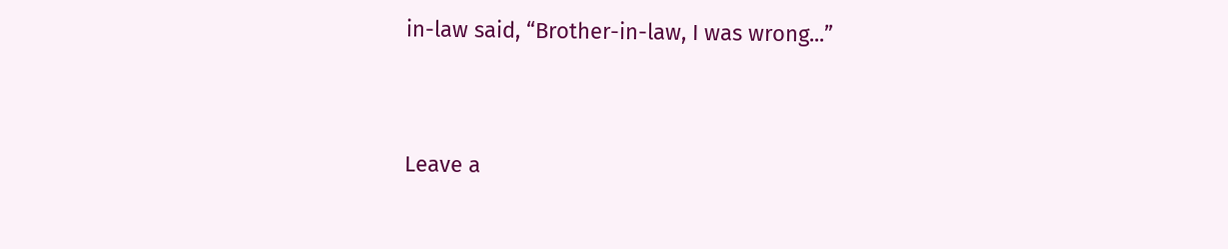in-law said, “Brother-in-law, I was wrong...”


Leave a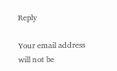Reply

Your email address will not be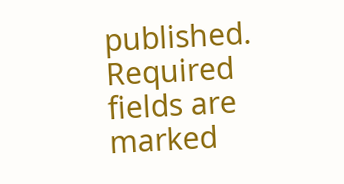published. Required fields are marked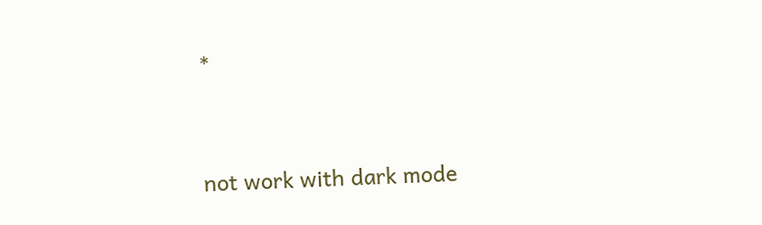*


not work with dark mode